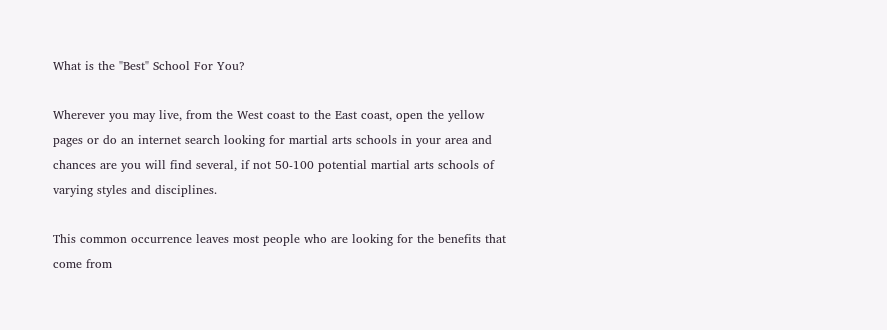What is the "Best" School For You?

Wherever you may live, from the West coast to the East coast, open the yellow pages or do an internet search looking for martial arts schools in your area and chances are you will find several, if not 50-100 potential martial arts schools of varying styles and disciplines.

This common occurrence leaves most people who are looking for the benefits that come from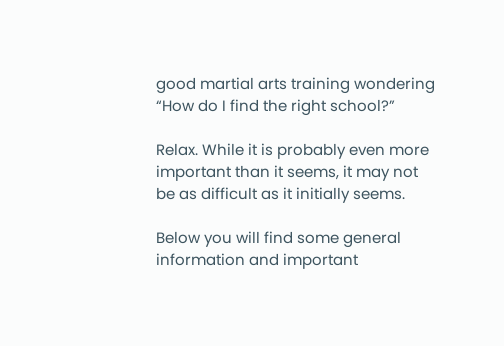good martial arts training wondering “How do I find the right school?”

Relax. While it is probably even more important than it seems, it may not be as difficult as it initially seems.

Below you will find some general information and important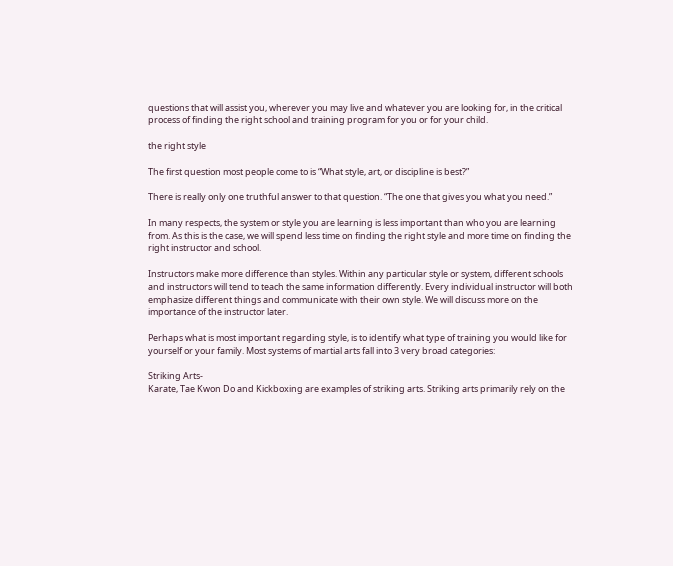questions that will assist you, wherever you may live and whatever you are looking for, in the critical process of finding the right school and training program for you or for your child.

the right style

The first question most people come to is “What style, art, or discipline is best?”

There is really only one truthful answer to that question. “The one that gives you what you need.”

In many respects, the system or style you are learning is less important than who you are learning from. As this is the case, we will spend less time on finding the right style and more time on finding the right instructor and school.

Instructors make more difference than styles. Within any particular style or system, different schools and instructors will tend to teach the same information differently. Every individual instructor will both emphasize different things and communicate with their own style. We will discuss more on the importance of the instructor later.

Perhaps what is most important regarding style, is to identify what type of training you would like for yourself or your family. Most systems of martial arts fall into 3 very broad categories:

Striking Arts-
Karate, Tae Kwon Do and Kickboxing are examples of striking arts. Striking arts primarily rely on the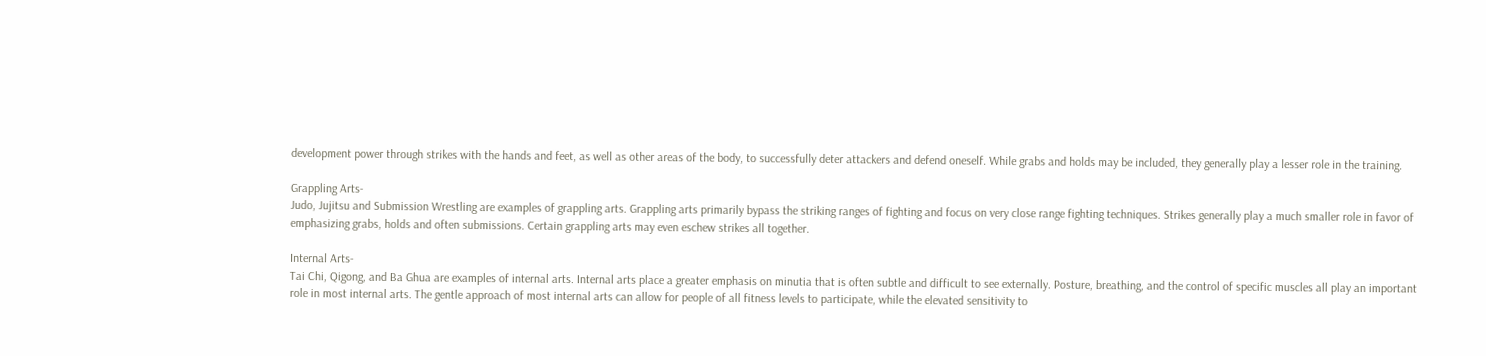development power through strikes with the hands and feet, as well as other areas of the body, to successfully deter attackers and defend oneself. While grabs and holds may be included, they generally play a lesser role in the training.

Grappling Arts-
Judo, Jujitsu and Submission Wrestling are examples of grappling arts. Grappling arts primarily bypass the striking ranges of fighting and focus on very close range fighting techniques. Strikes generally play a much smaller role in favor of emphasizing grabs, holds and often submissions. Certain grappling arts may even eschew strikes all together.

Internal Arts-
Tai Chi, Qigong, and Ba Ghua are examples of internal arts. Internal arts place a greater emphasis on minutia that is often subtle and difficult to see externally. Posture, breathing, and the control of specific muscles all play an important role in most internal arts. The gentle approach of most internal arts can allow for people of all fitness levels to participate, while the elevated sensitivity to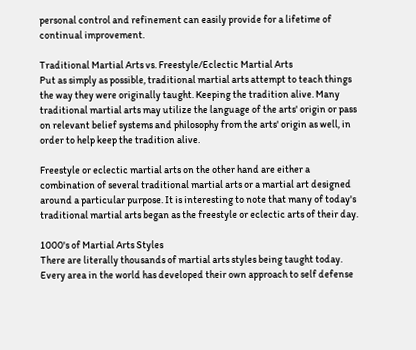personal control and refinement can easily provide for a lifetime of continual improvement.

Traditional Martial Arts vs. Freestyle/Eclectic Martial Arts
Put as simply as possible, traditional martial arts attempt to teach things the way they were originally taught. Keeping the tradition alive. Many traditional martial arts may utilize the language of the arts' origin or pass on relevant belief systems and philosophy from the arts' origin as well, in order to help keep the tradition alive.

Freestyle or eclectic martial arts on the other hand are either a combination of several traditional martial arts or a martial art designed around a particular purpose. It is interesting to note that many of today's traditional martial arts began as the freestyle or eclectic arts of their day.

1000's of Martial Arts Styles
There are literally thousands of martial arts styles being taught today. Every area in the world has developed their own approach to self defense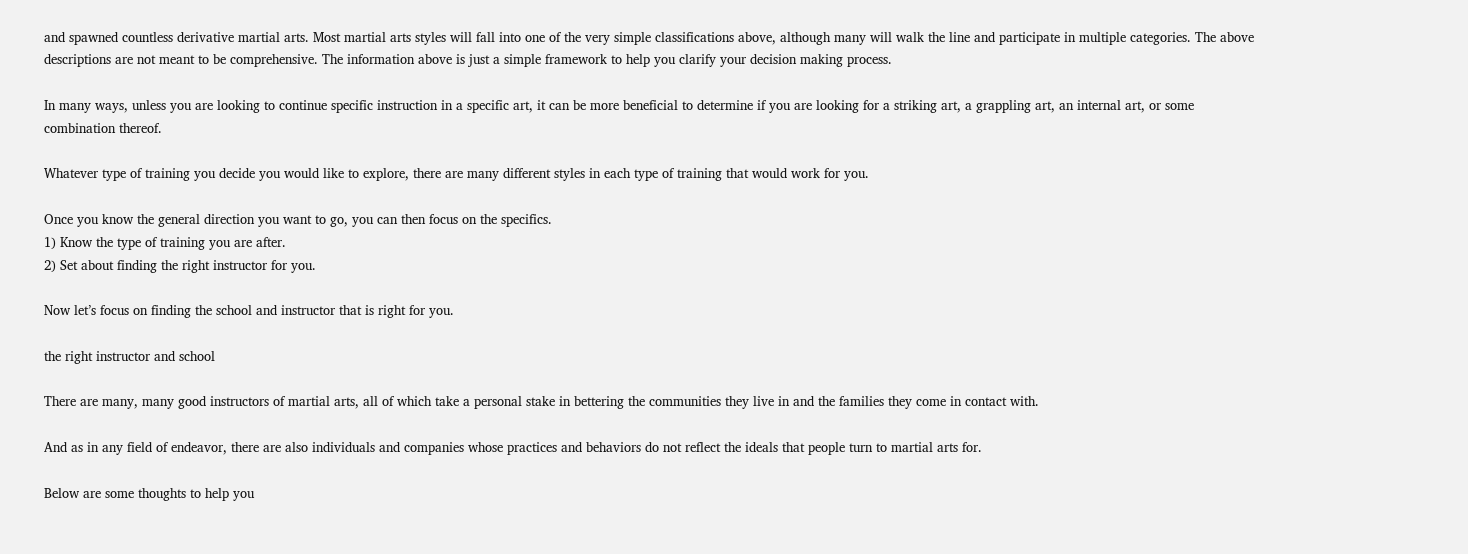and spawned countless derivative martial arts. Most martial arts styles will fall into one of the very simple classifications above, although many will walk the line and participate in multiple categories. The above descriptions are not meant to be comprehensive. The information above is just a simple framework to help you clarify your decision making process.

In many ways, unless you are looking to continue specific instruction in a specific art, it can be more beneficial to determine if you are looking for a striking art, a grappling art, an internal art, or some combination thereof.

Whatever type of training you decide you would like to explore, there are many different styles in each type of training that would work for you.

Once you know the general direction you want to go, you can then focus on the specifics.
1) Know the type of training you are after.
2) Set about finding the right instructor for you.

Now let’s focus on finding the school and instructor that is right for you.

the right instructor and school

There are many, many good instructors of martial arts, all of which take a personal stake in bettering the communities they live in and the families they come in contact with.

And as in any field of endeavor, there are also individuals and companies whose practices and behaviors do not reflect the ideals that people turn to martial arts for.

Below are some thoughts to help you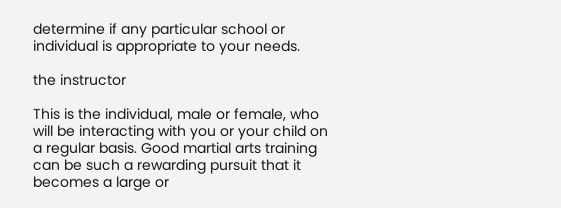determine if any particular school or individual is appropriate to your needs.

the instructor

This is the individual, male or female, who will be interacting with you or your child on a regular basis. Good martial arts training can be such a rewarding pursuit that it becomes a large or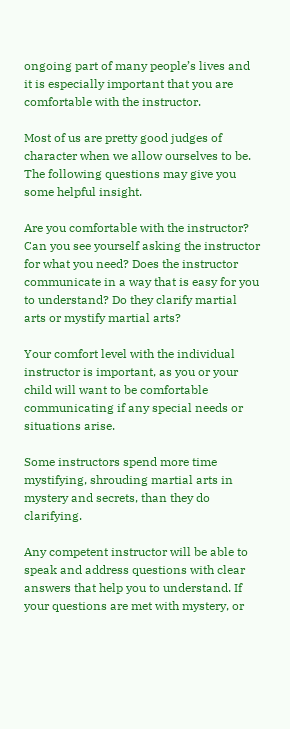ongoing part of many people’s lives and it is especially important that you are comfortable with the instructor.

Most of us are pretty good judges of character when we allow ourselves to be. The following questions may give you some helpful insight.

Are you comfortable with the instructor? Can you see yourself asking the instructor for what you need? Does the instructor communicate in a way that is easy for you to understand? Do they clarify martial arts or mystify martial arts?

Your comfort level with the individual instructor is important, as you or your child will want to be comfortable communicating if any special needs or situations arise.

Some instructors spend more time mystifying, shrouding martial arts in mystery and secrets, than they do clarifying.

Any competent instructor will be able to speak and address questions with clear answers that help you to understand. If your questions are met with mystery, or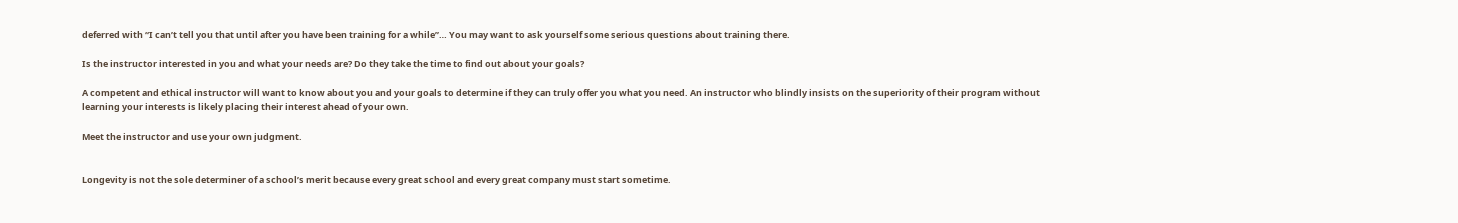deferred with “I can’t tell you that until after you have been training for a while”… You may want to ask yourself some serious questions about training there.

Is the instructor interested in you and what your needs are? Do they take the time to find out about your goals?

A competent and ethical instructor will want to know about you and your goals to determine if they can truly offer you what you need. An instructor who blindly insists on the superiority of their program without learning your interests is likely placing their interest ahead of your own.

Meet the instructor and use your own judgment.


Longevity is not the sole determiner of a school’s merit because every great school and every great company must start sometime.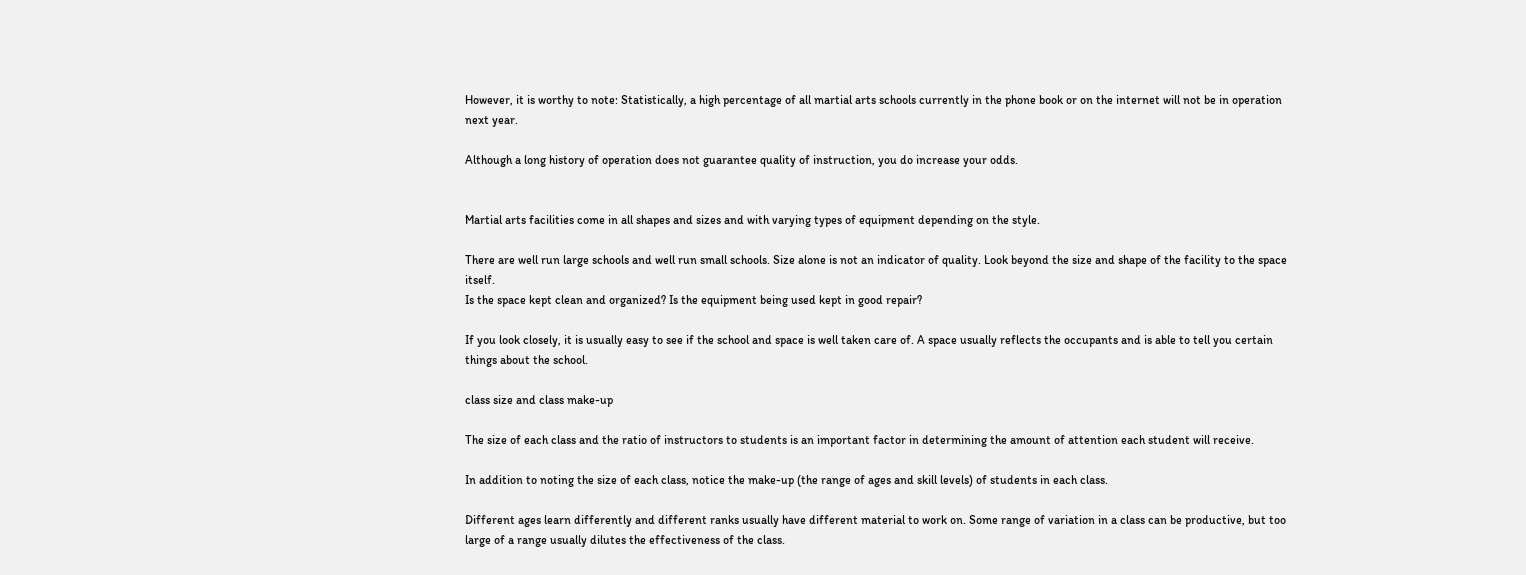However, it is worthy to note: Statistically, a high percentage of all martial arts schools currently in the phone book or on the internet will not be in operation next year.

Although a long history of operation does not guarantee quality of instruction, you do increase your odds.


Martial arts facilities come in all shapes and sizes and with varying types of equipment depending on the style.

There are well run large schools and well run small schools. Size alone is not an indicator of quality. Look beyond the size and shape of the facility to the space itself.
Is the space kept clean and organized? Is the equipment being used kept in good repair?

If you look closely, it is usually easy to see if the school and space is well taken care of. A space usually reflects the occupants and is able to tell you certain things about the school.

class size and class make-up

The size of each class and the ratio of instructors to students is an important factor in determining the amount of attention each student will receive.

In addition to noting the size of each class, notice the make-up (the range of ages and skill levels) of students in each class.

Different ages learn differently and different ranks usually have different material to work on. Some range of variation in a class can be productive, but too large of a range usually dilutes the effectiveness of the class.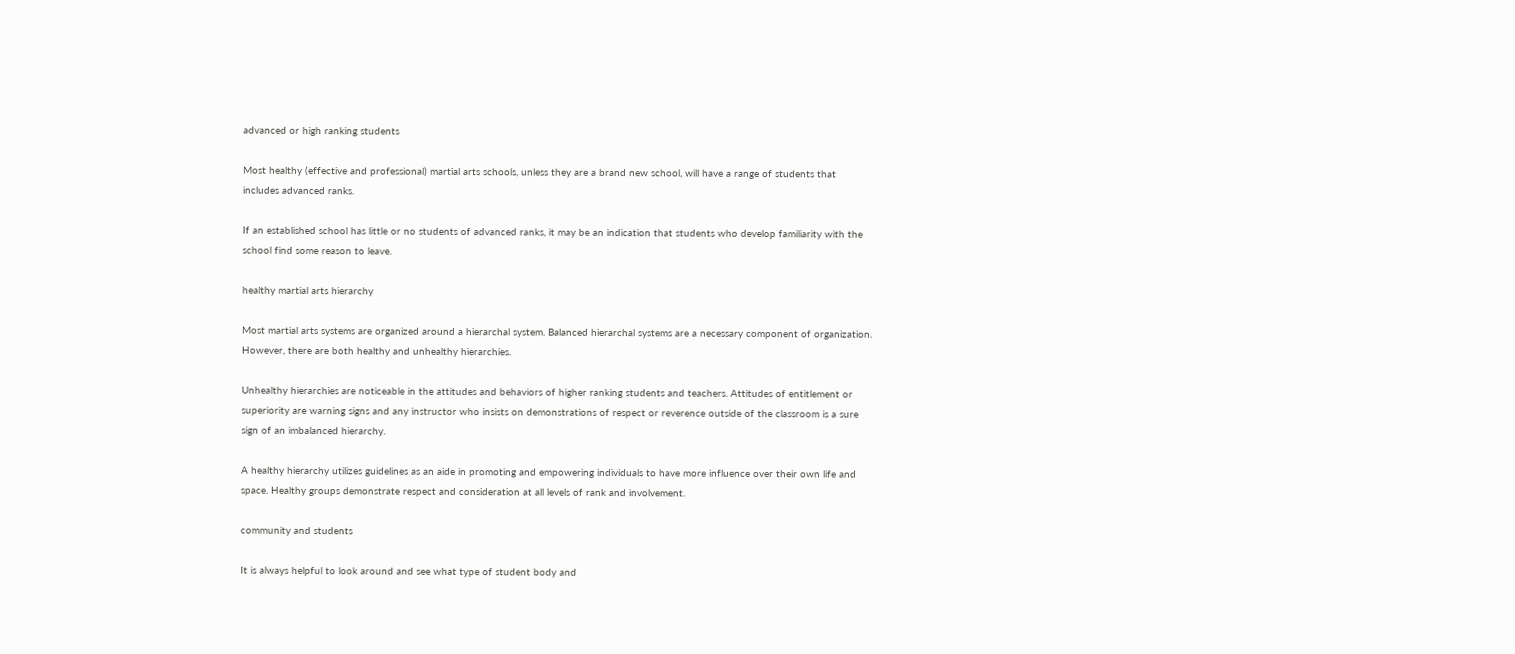advanced or high ranking students

Most healthy (effective and professional) martial arts schools, unless they are a brand new school, will have a range of students that includes advanced ranks.

If an established school has little or no students of advanced ranks, it may be an indication that students who develop familiarity with the school find some reason to leave.

healthy martial arts hierarchy

Most martial arts systems are organized around a hierarchal system. Balanced hierarchal systems are a necessary component of organization. However, there are both healthy and unhealthy hierarchies.

Unhealthy hierarchies are noticeable in the attitudes and behaviors of higher ranking students and teachers. Attitudes of entitlement or superiority are warning signs and any instructor who insists on demonstrations of respect or reverence outside of the classroom is a sure sign of an imbalanced hierarchy.

A healthy hierarchy utilizes guidelines as an aide in promoting and empowering individuals to have more influence over their own life and space. Healthy groups demonstrate respect and consideration at all levels of rank and involvement.

community and students

It is always helpful to look around and see what type of student body and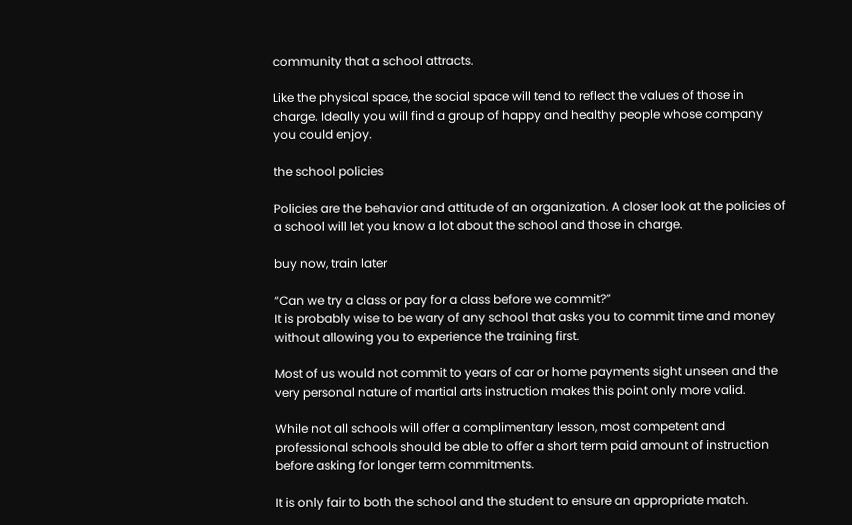community that a school attracts.

Like the physical space, the social space will tend to reflect the values of those in charge. Ideally you will find a group of happy and healthy people whose company you could enjoy.

the school policies

Policies are the behavior and attitude of an organization. A closer look at the policies of a school will let you know a lot about the school and those in charge.

buy now, train later

“Can we try a class or pay for a class before we commit?”
It is probably wise to be wary of any school that asks you to commit time and money without allowing you to experience the training first.

Most of us would not commit to years of car or home payments sight unseen and the very personal nature of martial arts instruction makes this point only more valid.

While not all schools will offer a complimentary lesson, most competent and professional schools should be able to offer a short term paid amount of instruction before asking for longer term commitments.

It is only fair to both the school and the student to ensure an appropriate match.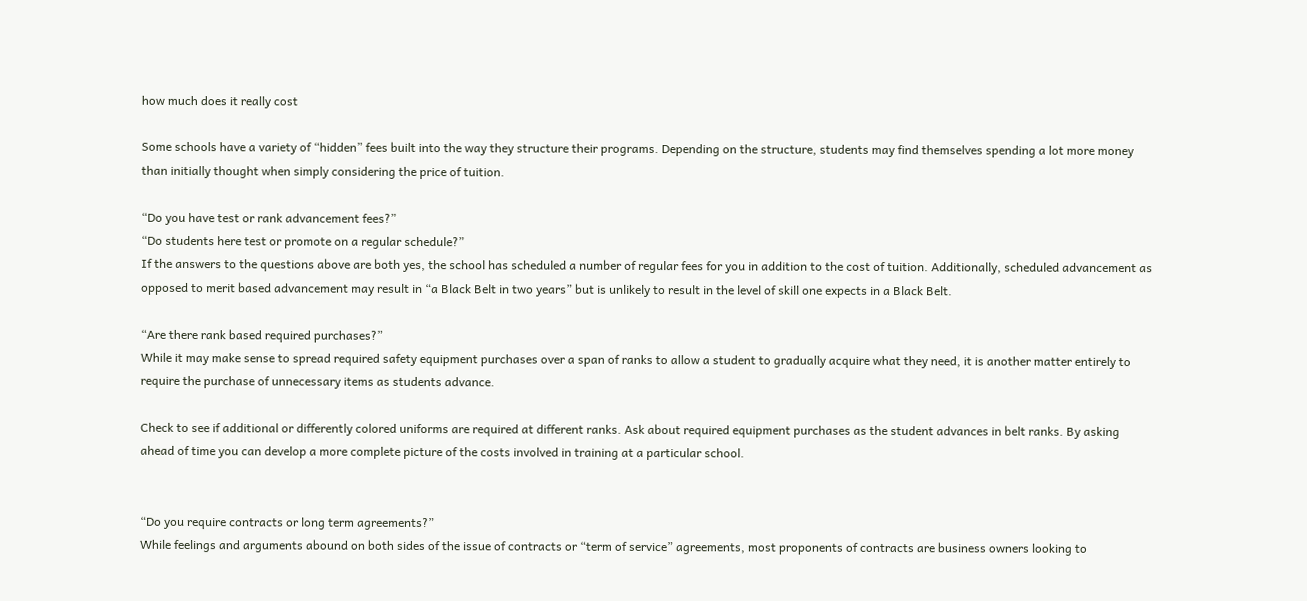how much does it really cost

Some schools have a variety of “hidden” fees built into the way they structure their programs. Depending on the structure, students may find themselves spending a lot more money than initially thought when simply considering the price of tuition.

“Do you have test or rank advancement fees?”
“Do students here test or promote on a regular schedule?”
If the answers to the questions above are both yes, the school has scheduled a number of regular fees for you in addition to the cost of tuition. Additionally, scheduled advancement as opposed to merit based advancement may result in “a Black Belt in two years” but is unlikely to result in the level of skill one expects in a Black Belt.

“Are there rank based required purchases?”
While it may make sense to spread required safety equipment purchases over a span of ranks to allow a student to gradually acquire what they need, it is another matter entirely to require the purchase of unnecessary items as students advance.

Check to see if additional or differently colored uniforms are required at different ranks. Ask about required equipment purchases as the student advances in belt ranks. By asking ahead of time you can develop a more complete picture of the costs involved in training at a particular school.


“Do you require contracts or long term agreements?”
While feelings and arguments abound on both sides of the issue of contracts or “term of service” agreements, most proponents of contracts are business owners looking to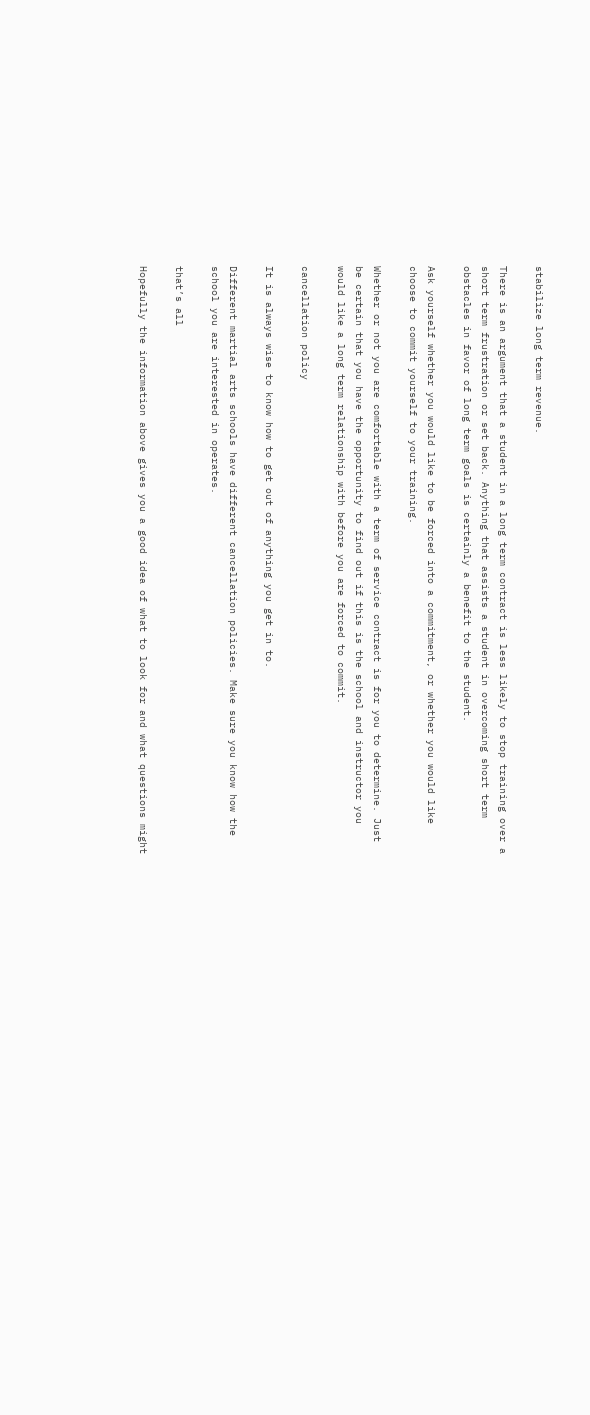stabilize long term revenue.

There is an argument that a student in a long term contract is less likely to stop training over a short term frustration or set back. Anything that assists a student in overcoming short term obstacles in favor of long term goals is certainly a benefit to the student.

Ask yourself whether you would like to be forced into a commitment, or whether you would like choose to commit yourself to your training.

Whether or not you are comfortable with a term of service contract is for you to determine. Just be certain that you have the opportunity to find out if this is the school and instructor you would like a long term relationship with before you are forced to commit.

cancellation policy

It is always wise to know how to get out of anything you get in to.

Different martial arts schools have different cancellation policies. Make sure you know how the school you are interested in operates.

that’s all

Hopefully the information above gives you a good idea of what to look for and what questions might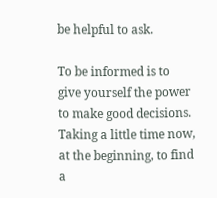be helpful to ask.

To be informed is to give yourself the power to make good decisions. Taking a little time now, at the beginning, to find a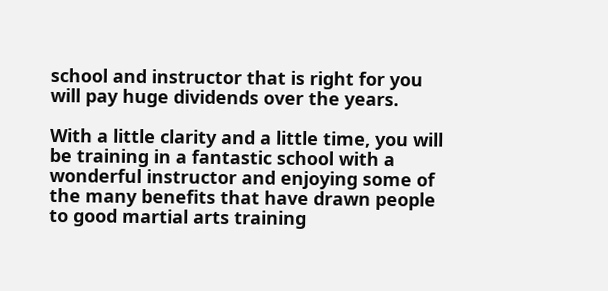school and instructor that is right for you will pay huge dividends over the years.

With a little clarity and a little time, you will be training in a fantastic school with a wonderful instructor and enjoying some of the many benefits that have drawn people to good martial arts training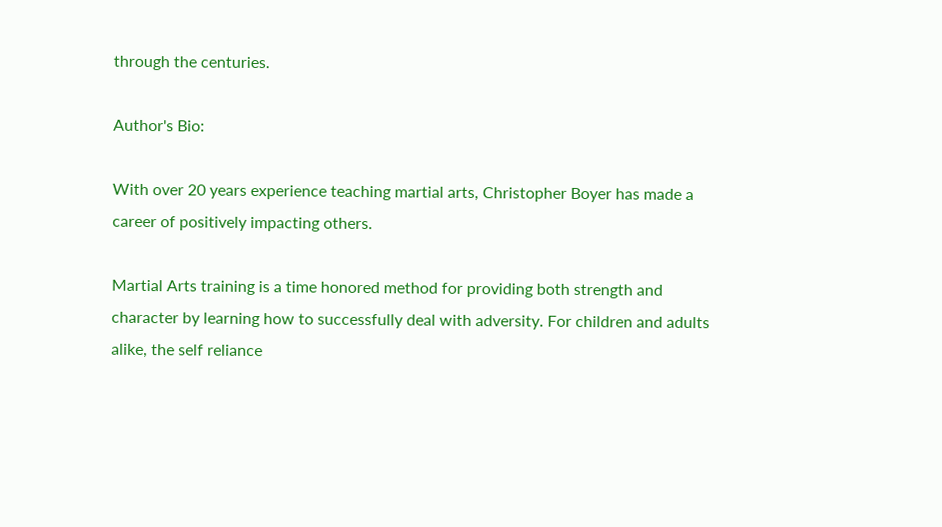through the centuries.

Author's Bio:

With over 20 years experience teaching martial arts, Christopher Boyer has made a career of positively impacting others.

Martial Arts training is a time honored method for providing both strength and character by learning how to successfully deal with adversity. For children and adults alike, the self reliance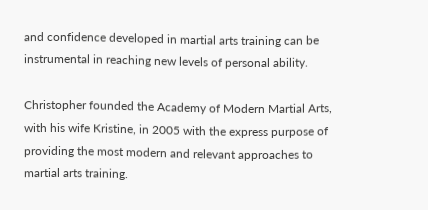and confidence developed in martial arts training can be instrumental in reaching new levels of personal ability.

Christopher founded the Academy of Modern Martial Arts, with his wife Kristine, in 2005 with the express purpose of providing the most modern and relevant approaches to martial arts training.